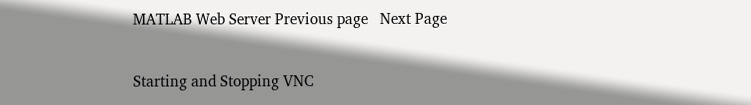MATLAB Web Server Previous page   Next Page

Starting and Stopping VNC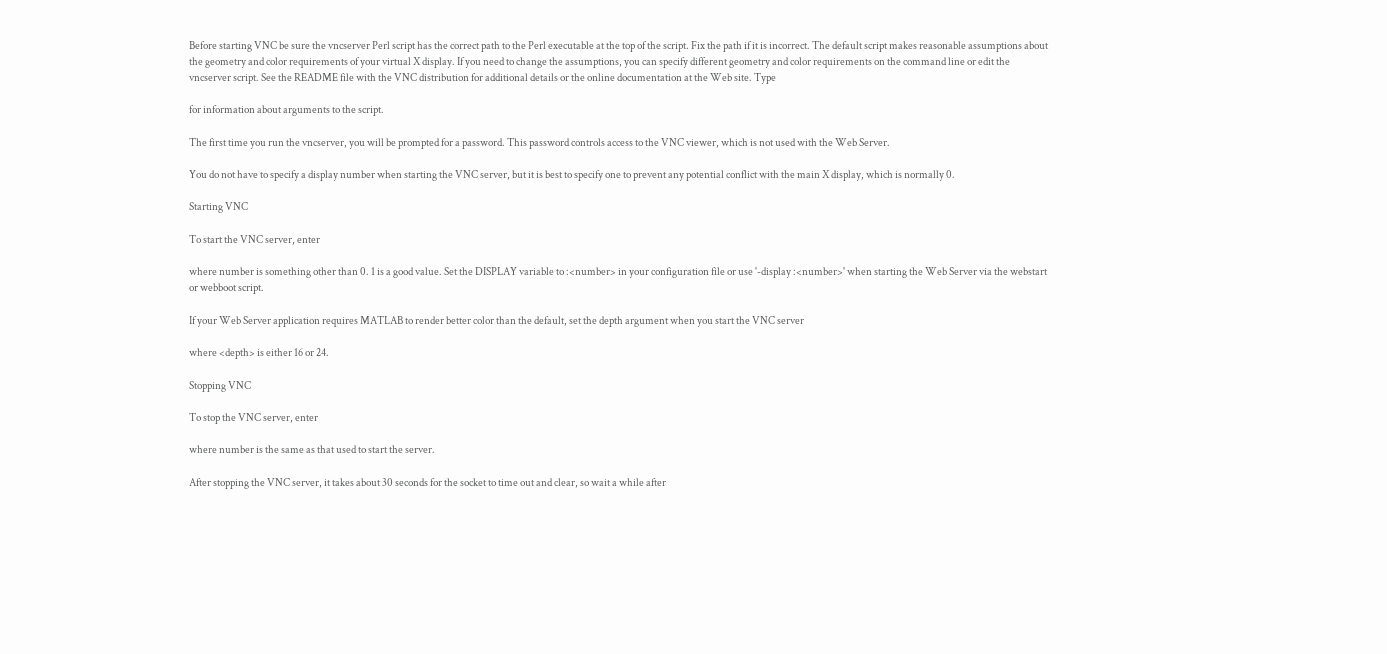Before starting VNC be sure the vncserver Perl script has the correct path to the Perl executable at the top of the script. Fix the path if it is incorrect. The default script makes reasonable assumptions about the geometry and color requirements of your virtual X display. If you need to change the assumptions, you can specify different geometry and color requirements on the command line or edit the vncserver script. See the README file with the VNC distribution for additional details or the online documentation at the Web site. Type

for information about arguments to the script.

The first time you run the vncserver, you will be prompted for a password. This password controls access to the VNC viewer, which is not used with the Web Server.

You do not have to specify a display number when starting the VNC server, but it is best to specify one to prevent any potential conflict with the main X display, which is normally 0.

Starting VNC

To start the VNC server, enter

where number is something other than 0. 1 is a good value. Set the DISPLAY variable to :<number> in your configuration file or use '-display :<number>' when starting the Web Server via the webstart or webboot script.

If your Web Server application requires MATLAB to render better color than the default, set the depth argument when you start the VNC server

where <depth> is either 16 or 24.

Stopping VNC

To stop the VNC server, enter

where number is the same as that used to start the server.

After stopping the VNC server, it takes about 30 seconds for the socket to time out and clear, so wait a while after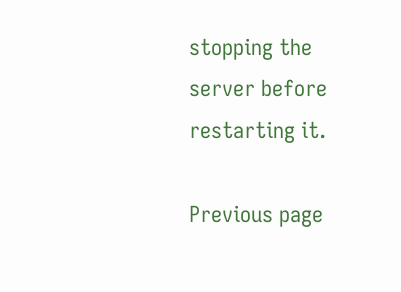stopping the server before restarting it.

Previous page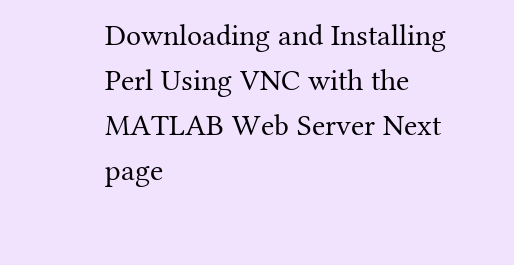Downloading and Installing Perl Using VNC with the MATLAB Web Server Next page